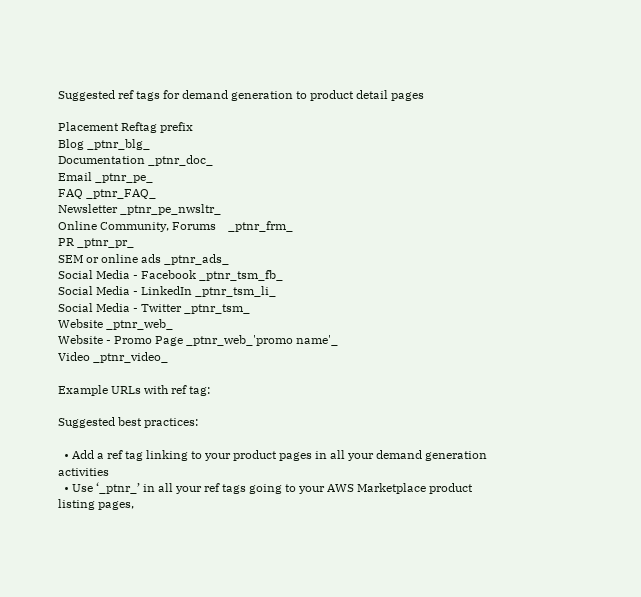Suggested ref tags for demand generation to product detail pages

Placement Reftag prefix
Blog _ptnr_blg_
Documentation _ptnr_doc_
Email _ptnr_pe_
FAQ _ptnr_FAQ_
Newsletter _ptnr_pe_nwsltr_
Online Community, Forums    _ptnr_frm_
PR _ptnr_pr_
SEM or online ads _ptnr_ads_
Social Media - Facebook _ptnr_tsm_fb_
Social Media - LinkedIn _ptnr_tsm_li_
Social Media - Twitter _ptnr_tsm_
Website _ptnr_web_
Website - Promo Page _ptnr_web_'promo name'_
Video _ptnr_video_

Example URLs with ref tag:

Suggested best practices:

  • Add a ref tag linking to your product pages in all your demand generation activities
  • Use ‘_ptnr_’ in all your ref tags going to your AWS Marketplace product listing pages,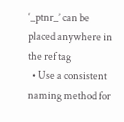‘_ptnr_’ can be placed anywhere in the ref tag
  • Use a consistent naming method for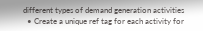different types of demand generation activities
  • Create a unique ref tag for each activity for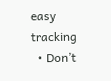easy tracking
  • Don’t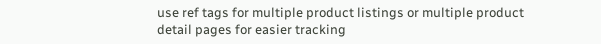use ref tags for multiple product listings or multiple product detail pages for easier tracking